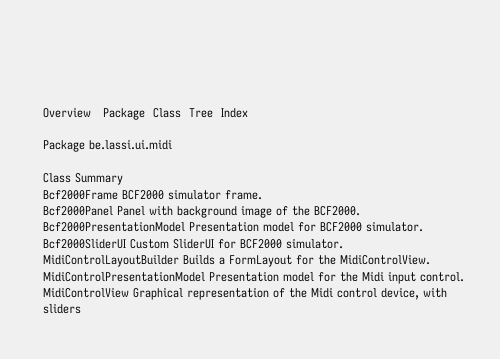Overview   Package  Class  Tree  Index

Package be.lassi.ui.midi

Class Summary
Bcf2000Frame BCF2000 simulator frame.
Bcf2000Panel Panel with background image of the BCF2000.
Bcf2000PresentationModel Presentation model for BCF2000 simulator.
Bcf2000SliderUI Custom SliderUI for BCF2000 simulator.
MidiControlLayoutBuilder Builds a FormLayout for the MidiControlView.
MidiControlPresentationModel Presentation model for the Midi input control.
MidiControlView Graphical representation of the Midi control device, with sliders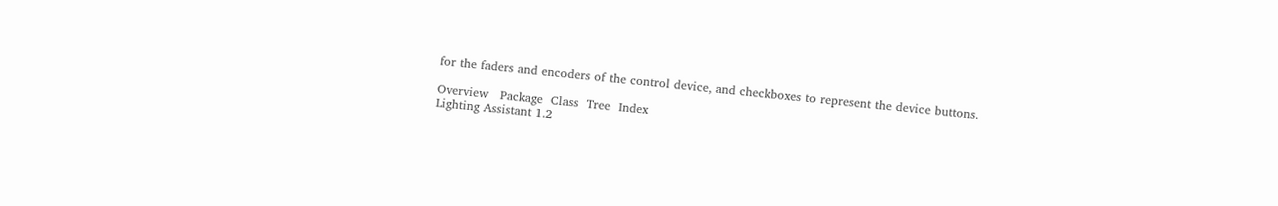for the faders and encoders of the control device, and checkboxes to represent the device buttons.

Overview   Package  Class  Tree  Index
Lighting Assistant 1.2